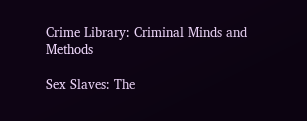Crime Library: Criminal Minds and Methods

Sex Slaves: The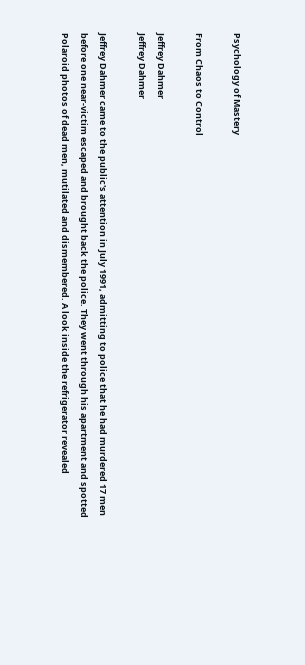Psychology of Mastery

From Chaos to Control

Jeffrey Dahmer
Jeffrey Dahmer

Jeffrey Dahmer came to the public's attention in July 1991, admitting to police that he had murdered 17 men before one near-victim escaped and brought back the police. They went through his apartment and spotted Polaroid photos of dead men, mutilated and dismembered. A look inside the refrigerator revealed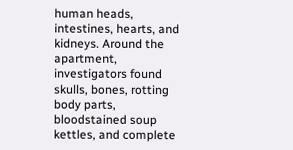human heads, intestines, hearts, and kidneys. Around the apartment, investigators found skulls, bones, rotting body parts, bloodstained soup kettles, and complete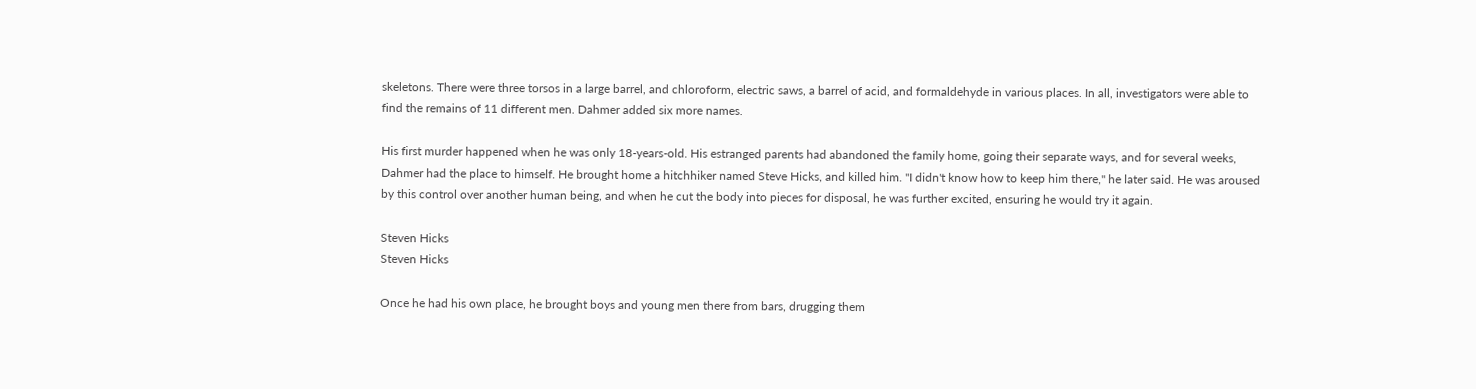skeletons. There were three torsos in a large barrel, and chloroform, electric saws, a barrel of acid, and formaldehyde in various places. In all, investigators were able to find the remains of 11 different men. Dahmer added six more names.

His first murder happened when he was only 18-years-old. His estranged parents had abandoned the family home, going their separate ways, and for several weeks, Dahmer had the place to himself. He brought home a hitchhiker named Steve Hicks, and killed him. "I didn't know how to keep him there," he later said. He was aroused by this control over another human being, and when he cut the body into pieces for disposal, he was further excited, ensuring he would try it again.

Steven Hicks
Steven Hicks

Once he had his own place, he brought boys and young men there from bars, drugging them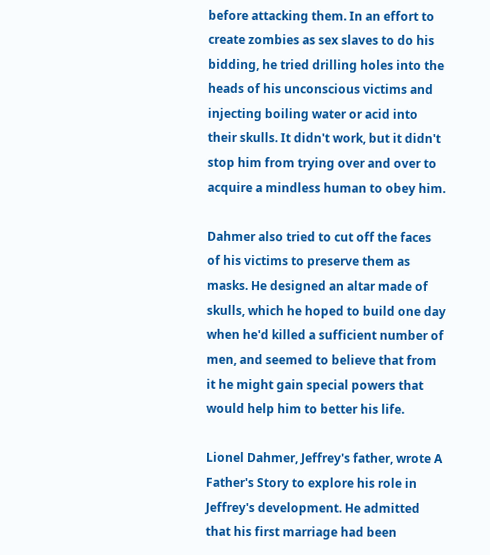before attacking them. In an effort to create zombies as sex slaves to do his bidding, he tried drilling holes into the heads of his unconscious victims and injecting boiling water or acid into their skulls. It didn't work, but it didn't stop him from trying over and over to acquire a mindless human to obey him.

Dahmer also tried to cut off the faces of his victims to preserve them as masks. He designed an altar made of skulls, which he hoped to build one day when he'd killed a sufficient number of men, and seemed to believe that from it he might gain special powers that would help him to better his life.

Lionel Dahmer, Jeffrey's father, wrote A Father's Story to explore his role in Jeffrey's development. He admitted that his first marriage had been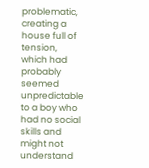problematic, creating a house full of tension, which had probably seemed unpredictable to a boy who had no social skills and might not understand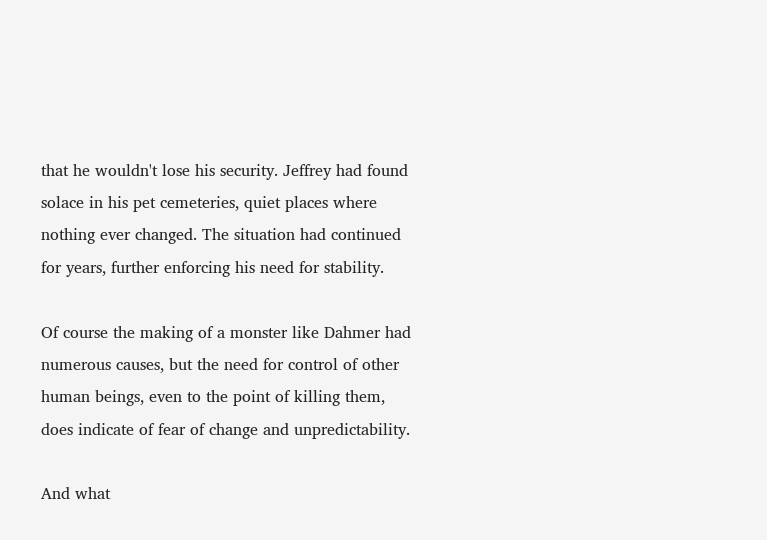that he wouldn't lose his security. Jeffrey had found solace in his pet cemeteries, quiet places where nothing ever changed. The situation had continued for years, further enforcing his need for stability.

Of course the making of a monster like Dahmer had numerous causes, but the need for control of other human beings, even to the point of killing them, does indicate of fear of change and unpredictability.

And what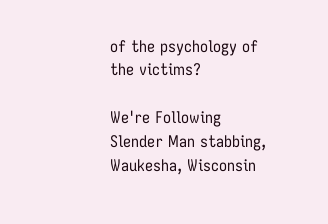of the psychology of the victims?

We're Following
Slender Man stabbing, Waukesha, Wisconsin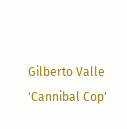Gilberto Valle 'Cannibal Cop'